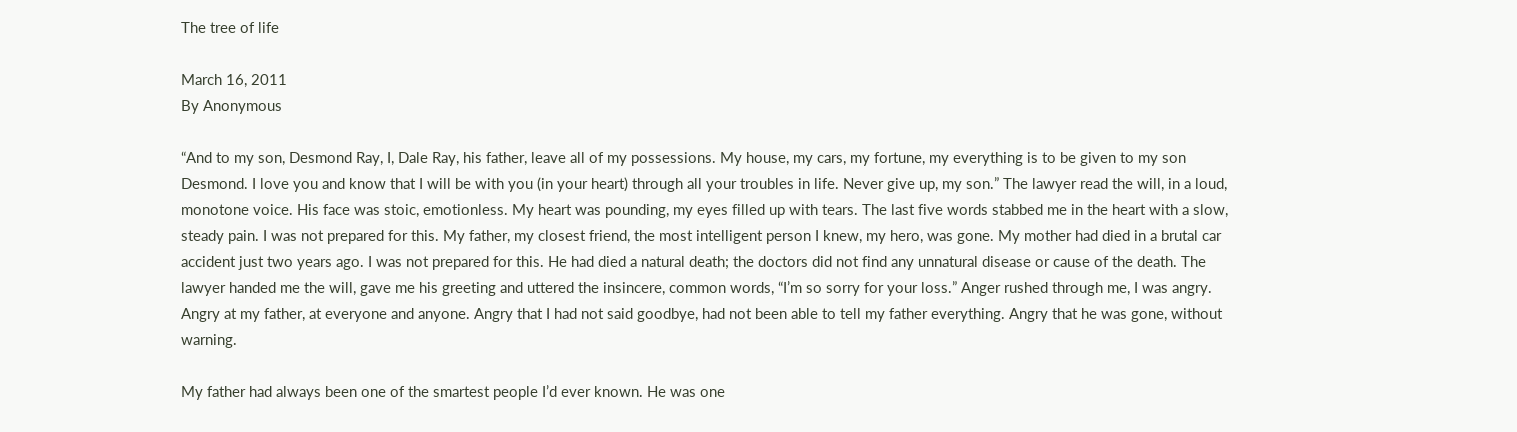The tree of life

March 16, 2011
By Anonymous

“And to my son, Desmond Ray, I, Dale Ray, his father, leave all of my possessions. My house, my cars, my fortune, my everything is to be given to my son Desmond. I love you and know that I will be with you (in your heart) through all your troubles in life. Never give up, my son.” The lawyer read the will, in a loud, monotone voice. His face was stoic, emotionless. My heart was pounding, my eyes filled up with tears. The last five words stabbed me in the heart with a slow, steady pain. I was not prepared for this. My father, my closest friend, the most intelligent person I knew, my hero, was gone. My mother had died in a brutal car accident just two years ago. I was not prepared for this. He had died a natural death; the doctors did not find any unnatural disease or cause of the death. The lawyer handed me the will, gave me his greeting and uttered the insincere, common words, “I’m so sorry for your loss.” Anger rushed through me, I was angry. Angry at my father, at everyone and anyone. Angry that I had not said goodbye, had not been able to tell my father everything. Angry that he was gone, without warning.

My father had always been one of the smartest people I’d ever known. He was one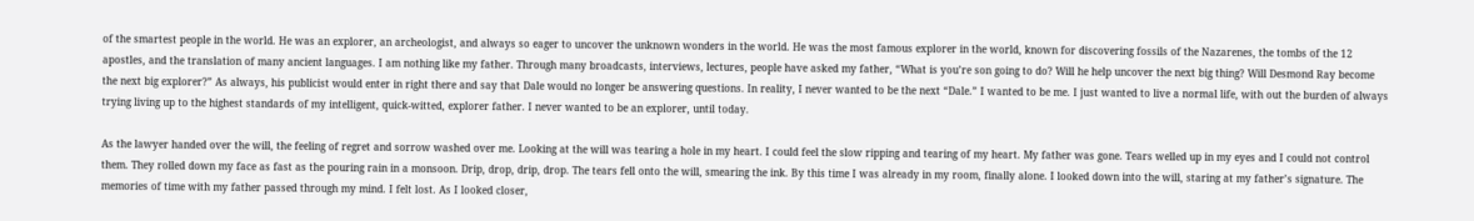of the smartest people in the world. He was an explorer, an archeologist, and always so eager to uncover the unknown wonders in the world. He was the most famous explorer in the world, known for discovering fossils of the Nazarenes, the tombs of the 12 apostles, and the translation of many ancient languages. I am nothing like my father. Through many broadcasts, interviews, lectures, people have asked my father, “What is you’re son going to do? Will he help uncover the next big thing? Will Desmond Ray become the next big explorer?” As always, his publicist would enter in right there and say that Dale would no longer be answering questions. In reality, I never wanted to be the next “Dale.” I wanted to be me. I just wanted to live a normal life, with out the burden of always trying living up to the highest standards of my intelligent, quick-witted, explorer father. I never wanted to be an explorer, until today.

As the lawyer handed over the will, the feeling of regret and sorrow washed over me. Looking at the will was tearing a hole in my heart. I could feel the slow ripping and tearing of my heart. My father was gone. Tears welled up in my eyes and I could not control them. They rolled down my face as fast as the pouring rain in a monsoon. Drip, drop, drip, drop. The tears fell onto the will, smearing the ink. By this time I was already in my room, finally alone. I looked down into the will, staring at my father’s signature. The memories of time with my father passed through my mind. I felt lost. As I looked closer,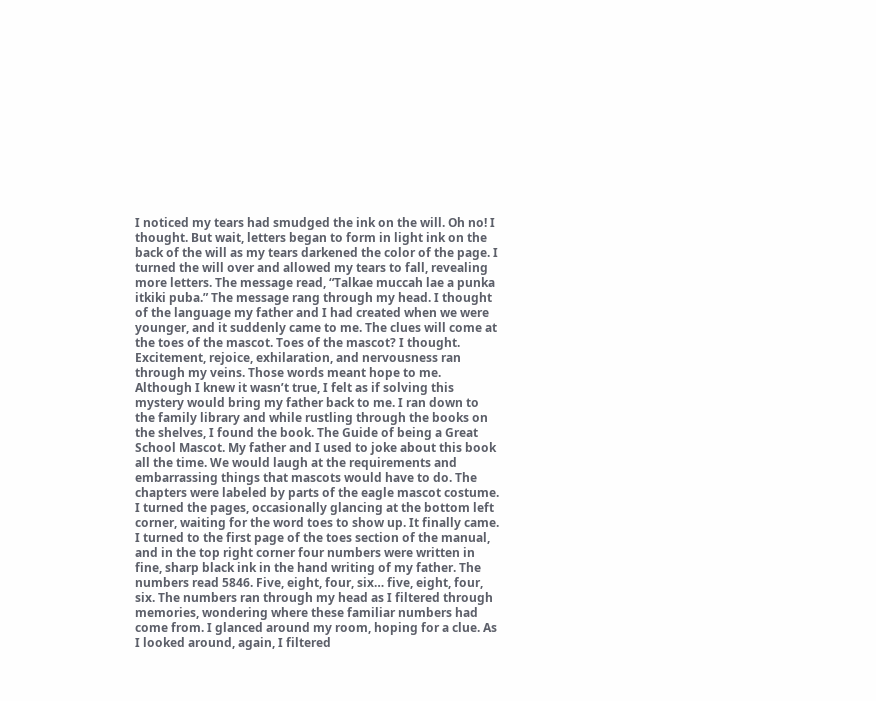I noticed my tears had smudged the ink on the will. Oh no! I thought. But wait, letters began to form in light ink on the back of the will as my tears darkened the color of the page. I turned the will over and allowed my tears to fall, revealing more letters. The message read, “Talkae muccah lae a punka itkiki puba.” The message rang through my head. I thought of the language my father and I had created when we were younger, and it suddenly came to me. The clues will come at the toes of the mascot. Toes of the mascot? I thought. Excitement, rejoice, exhilaration, and nervousness ran through my veins. Those words meant hope to me. Although I knew it wasn’t true, I felt as if solving this mystery would bring my father back to me. I ran down to the family library and while rustling through the books on the shelves, I found the book. The Guide of being a Great School Mascot. My father and I used to joke about this book all the time. We would laugh at the requirements and embarrassing things that mascots would have to do. The chapters were labeled by parts of the eagle mascot costume. I turned the pages, occasionally glancing at the bottom left corner, waiting for the word toes to show up. It finally came. I turned to the first page of the toes section of the manual, and in the top right corner four numbers were written in fine, sharp black ink in the hand writing of my father. The numbers read 5846. Five, eight, four, six… five, eight, four, six. The numbers ran through my head as I filtered through memories, wondering where these familiar numbers had come from. I glanced around my room, hoping for a clue. As I looked around, again, I filtered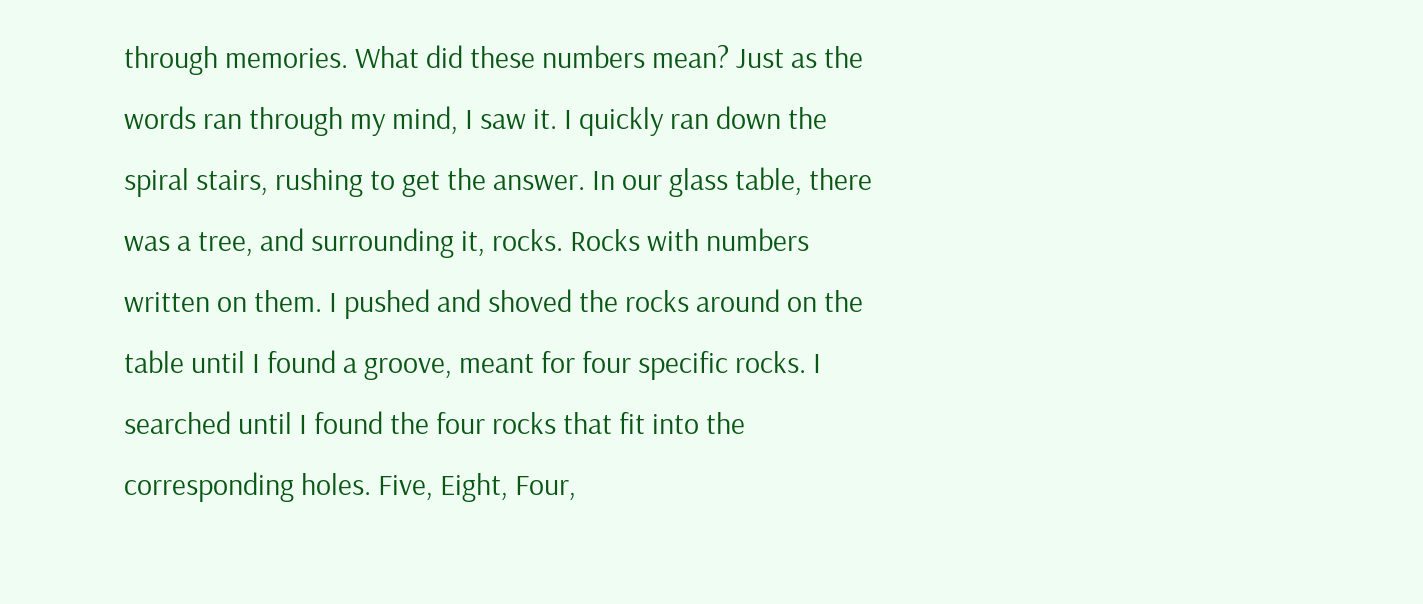through memories. What did these numbers mean? Just as the words ran through my mind, I saw it. I quickly ran down the spiral stairs, rushing to get the answer. In our glass table, there was a tree, and surrounding it, rocks. Rocks with numbers written on them. I pushed and shoved the rocks around on the table until I found a groove, meant for four specific rocks. I searched until I found the four rocks that fit into the corresponding holes. Five, Eight, Four,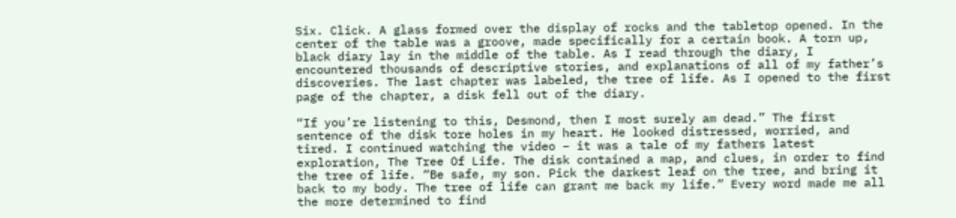Six. Click. A glass formed over the display of rocks and the tabletop opened. In the center of the table was a groove, made specifically for a certain book. A torn up, black diary lay in the middle of the table. As I read through the diary, I encountered thousands of descriptive stories, and explanations of all of my father’s discoveries. The last chapter was labeled, the tree of life. As I opened to the first page of the chapter, a disk fell out of the diary.

“If you’re listening to this, Desmond, then I most surely am dead.” The first sentence of the disk tore holes in my heart. He looked distressed, worried, and tired. I continued watching the video – it was a tale of my fathers latest exploration, The Tree Of Life. The disk contained a map, and clues, in order to find the tree of life. “Be safe, my son. Pick the darkest leaf on the tree, and bring it back to my body. The tree of life can grant me back my life.” Every word made me all the more determined to find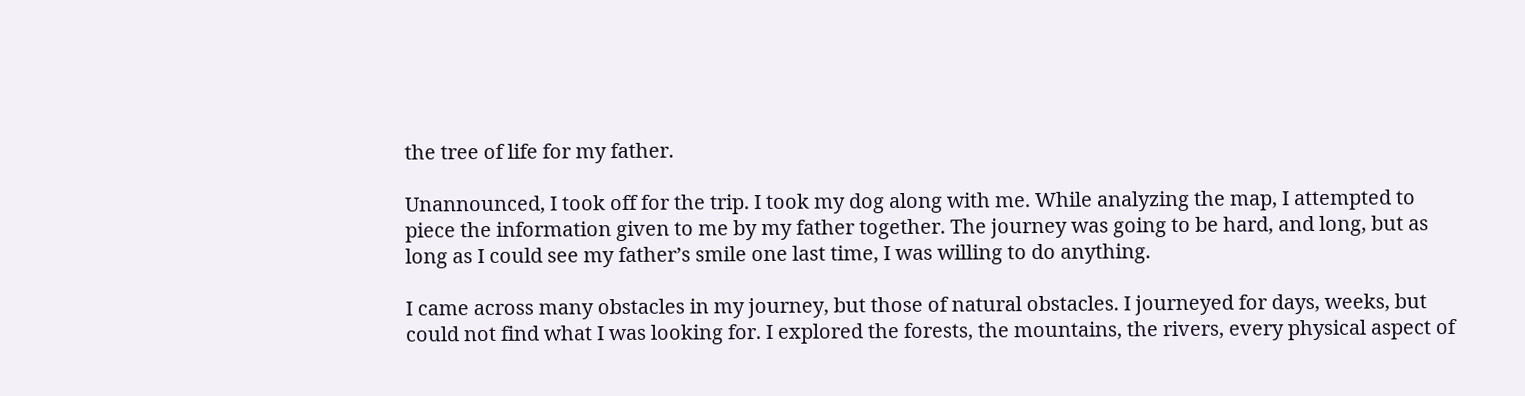the tree of life for my father.

Unannounced, I took off for the trip. I took my dog along with me. While analyzing the map, I attempted to piece the information given to me by my father together. The journey was going to be hard, and long, but as long as I could see my father’s smile one last time, I was willing to do anything.

I came across many obstacles in my journey, but those of natural obstacles. I journeyed for days, weeks, but could not find what I was looking for. I explored the forests, the mountains, the rivers, every physical aspect of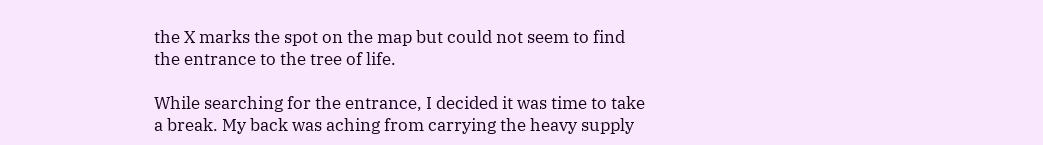the X marks the spot on the map but could not seem to find the entrance to the tree of life.

While searching for the entrance, I decided it was time to take a break. My back was aching from carrying the heavy supply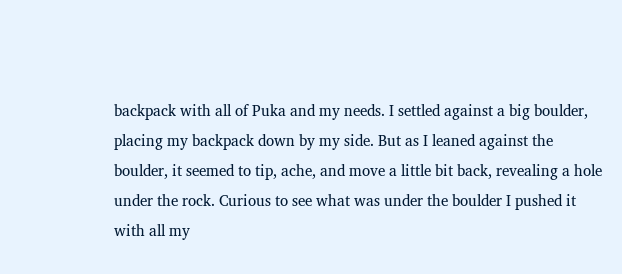backpack with all of Puka and my needs. I settled against a big boulder, placing my backpack down by my side. But as I leaned against the boulder, it seemed to tip, ache, and move a little bit back, revealing a hole under the rock. Curious to see what was under the boulder I pushed it with all my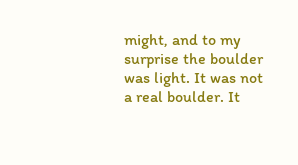might, and to my surprise the boulder was light. It was not a real boulder. It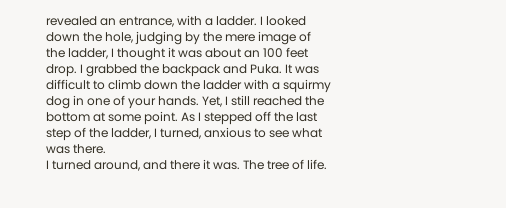revealed an entrance, with a ladder. I looked down the hole, judging by the mere image of the ladder, I thought it was about an 100 feet drop. I grabbed the backpack and Puka. It was difficult to climb down the ladder with a squirmy dog in one of your hands. Yet, I still reached the bottom at some point. As I stepped off the last step of the ladder, I turned, anxious to see what was there.
I turned around, and there it was. The tree of life.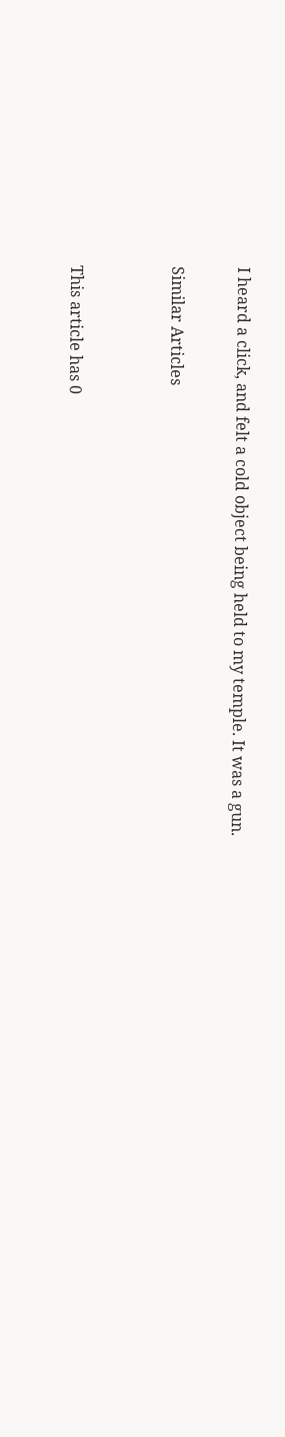I heard a click, and felt a cold object being held to my temple. It was a gun.

Similar Articles


This article has 0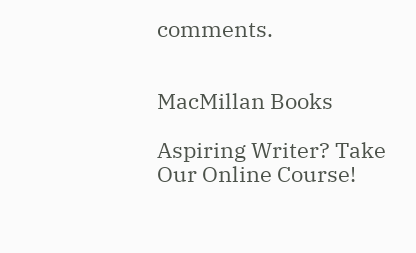comments.


MacMillan Books

Aspiring Writer? Take Our Online Course!